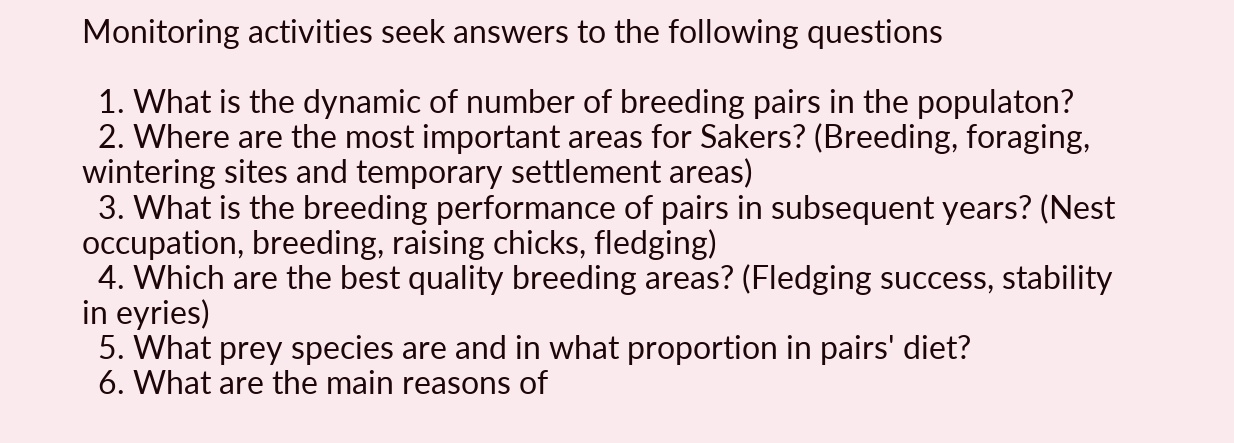Monitoring activities seek answers to the following questions

  1. What is the dynamic of number of breeding pairs in the populaton?
  2. Where are the most important areas for Sakers? (Breeding, foraging, wintering sites and temporary settlement areas)
  3. What is the breeding performance of pairs in subsequent years? (Nest occupation, breeding, raising chicks, fledging)
  4. Which are the best quality breeding areas? (Fledging success, stability in eyries)
  5. What prey species are and in what proportion in pairs' diet?
  6. What are the main reasons of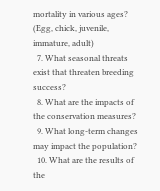mortality in various ages? (Egg, chick, juvenile, immature, adult)
  7. What seasonal threats exist that threaten breeding success?
  8. What are the impacts of the conservation measures?
  9. What long-term changes may impact the population?
  10. What are the results of the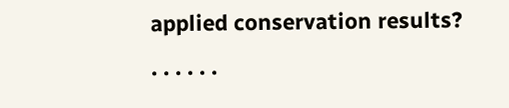applied conservation results?
. . . . . .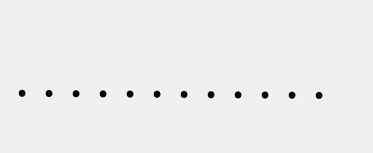. . . . . . . . . . . .